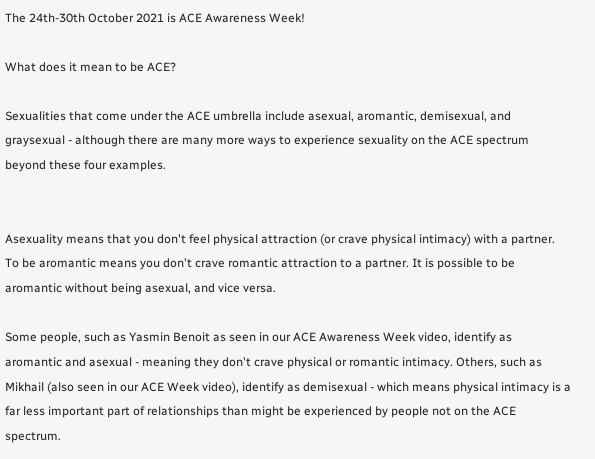The 24th-30th October 2021 is ACE Awareness Week!

What does it mean to be ACE?

Sexualities that come under the ACE umbrella include asexual, aromantic, demisexual, and graysexual - although there are many more ways to experience sexuality on the ACE spectrum beyond these four examples.


Asexuality means that you don't feel physical attraction (or crave physical intimacy) with a partner. To be aromantic means you don't crave romantic attraction to a partner. It is possible to be aromantic without being asexual, and vice versa.

Some people, such as Yasmin Benoit as seen in our ACE Awareness Week video, identify as aromantic and asexual - meaning they don't crave physical or romantic intimacy. Others, such as Mikhail (also seen in our ACE Week video), identify as demisexual - which means physical intimacy is a far less important part of relationships than might be experienced by people not on the ACE spectrum.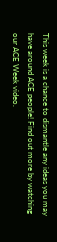This week is a chance to dismantle any ideas you may have around ACE people! Find out more by watching our ACE Week video.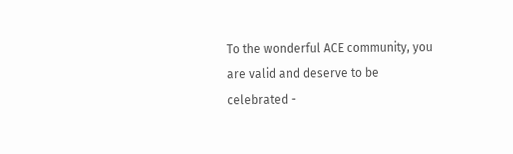To the wonderful ACE community, you are valid and deserve to be celebrated -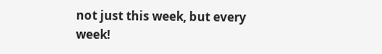not just this week, but every week!